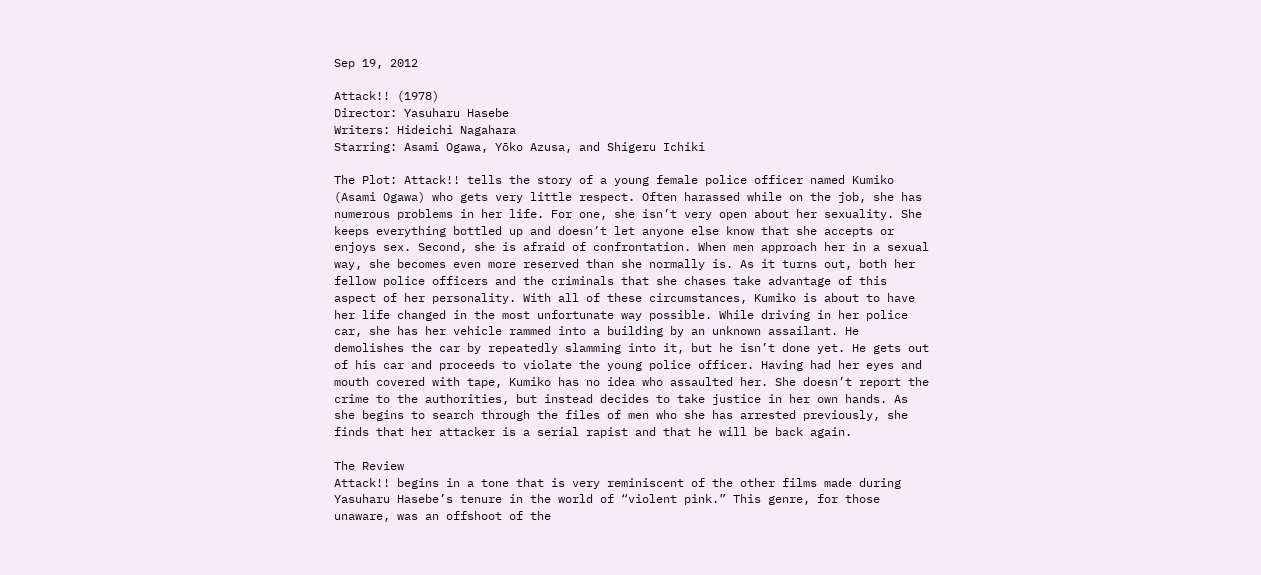Sep 19, 2012

Attack!! (1978)
Director: Yasuharu Hasebe
Writers: Hideichi Nagahara
Starring: Asami Ogawa, Yōko Azusa, and Shigeru Ichiki

The Plot: Attack!! tells the story of a young female police officer named Kumiko (Asami Ogawa) who gets very little respect. Often harassed while on the job, she has numerous problems in her life. For one, she isn’t very open about her sexuality. She keeps everything bottled up and doesn’t let anyone else know that she accepts or enjoys sex. Second, she is afraid of confrontation. When men approach her in a sexual way, she becomes even more reserved than she normally is. As it turns out, both her fellow police officers and the criminals that she chases take advantage of this aspect of her personality. With all of these circumstances, Kumiko is about to have her life changed in the most unfortunate way possible. While driving in her police car, she has her vehicle rammed into a building by an unknown assailant. He demolishes the car by repeatedly slamming into it, but he isn’t done yet. He gets out of his car and proceeds to violate the young police officer. Having had her eyes and mouth covered with tape, Kumiko has no idea who assaulted her. She doesn’t report the crime to the authorities, but instead decides to take justice in her own hands. As she begins to search through the files of men who she has arrested previously, she finds that her attacker is a serial rapist and that he will be back again.

The Review
Attack!! begins in a tone that is very reminiscent of the other films made during Yasuharu Hasebe’s tenure in the world of “violent pink.” This genre, for those unaware, was an offshoot of the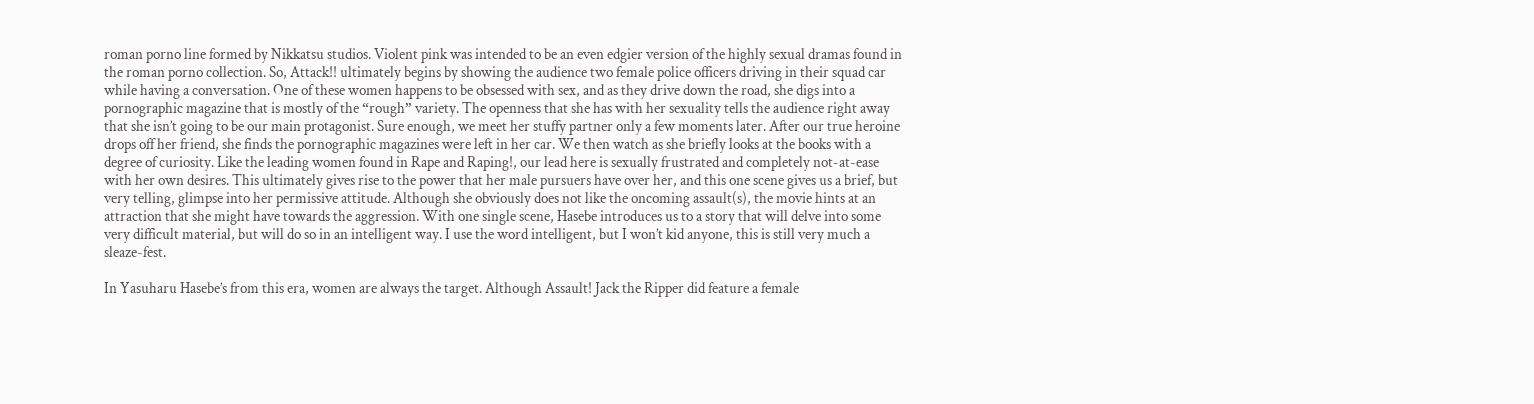roman porno line formed by Nikkatsu studios. Violent pink was intended to be an even edgier version of the highly sexual dramas found in the roman porno collection. So, Attack!! ultimately begins by showing the audience two female police officers driving in their squad car while having a conversation. One of these women happens to be obsessed with sex, and as they drive down the road, she digs into a pornographic magazine that is mostly of the “rough” variety. The openness that she has with her sexuality tells the audience right away that she isn’t going to be our main protagonist. Sure enough, we meet her stuffy partner only a few moments later. After our true heroine drops off her friend, she finds the pornographic magazines were left in her car. We then watch as she briefly looks at the books with a degree of curiosity. Like the leading women found in Rape and Raping!, our lead here is sexually frustrated and completely not-at-ease with her own desires. This ultimately gives rise to the power that her male pursuers have over her, and this one scene gives us a brief, but very telling, glimpse into her permissive attitude. Although she obviously does not like the oncoming assault(s), the movie hints at an attraction that she might have towards the aggression. With one single scene, Hasebe introduces us to a story that will delve into some very difficult material, but will do so in an intelligent way. I use the word intelligent, but I won’t kid anyone, this is still very much a sleaze-fest.

In Yasuharu Hasebe’s from this era, women are always the target. Although Assault! Jack the Ripper did feature a female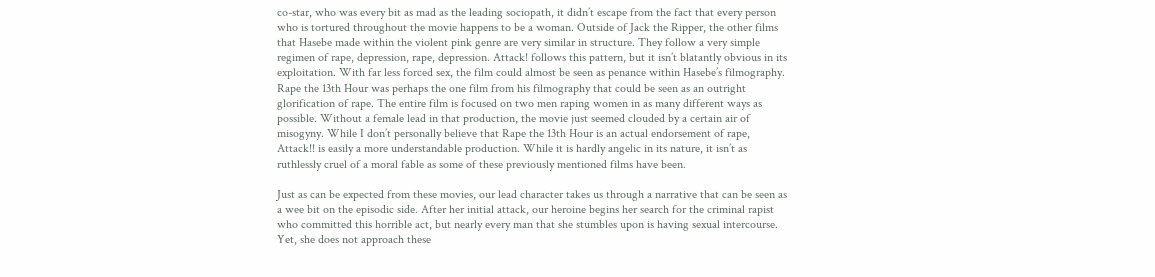co-star, who was every bit as mad as the leading sociopath, it didn’t escape from the fact that every person who is tortured throughout the movie happens to be a woman. Outside of Jack the Ripper, the other films that Hasebe made within the violent pink genre are very similar in structure. They follow a very simple regimen of rape, depression, rape, depression. Attack! follows this pattern, but it isn’t blatantly obvious in its exploitation. With far less forced sex, the film could almost be seen as penance within Hasebe’s filmography. Rape the 13th Hour was perhaps the one film from his filmography that could be seen as an outright glorification of rape. The entire film is focused on two men raping women in as many different ways as possible. Without a female lead in that production, the movie just seemed clouded by a certain air of misogyny. While I don’t personally believe that Rape the 13th Hour is an actual endorsement of rape, Attack!! is easily a more understandable production. While it is hardly angelic in its nature, it isn’t as ruthlessly cruel of a moral fable as some of these previously mentioned films have been.

Just as can be expected from these movies, our lead character takes us through a narrative that can be seen as a wee bit on the episodic side. After her initial attack, our heroine begins her search for the criminal rapist who committed this horrible act, but nearly every man that she stumbles upon is having sexual intercourse. Yet, she does not approach these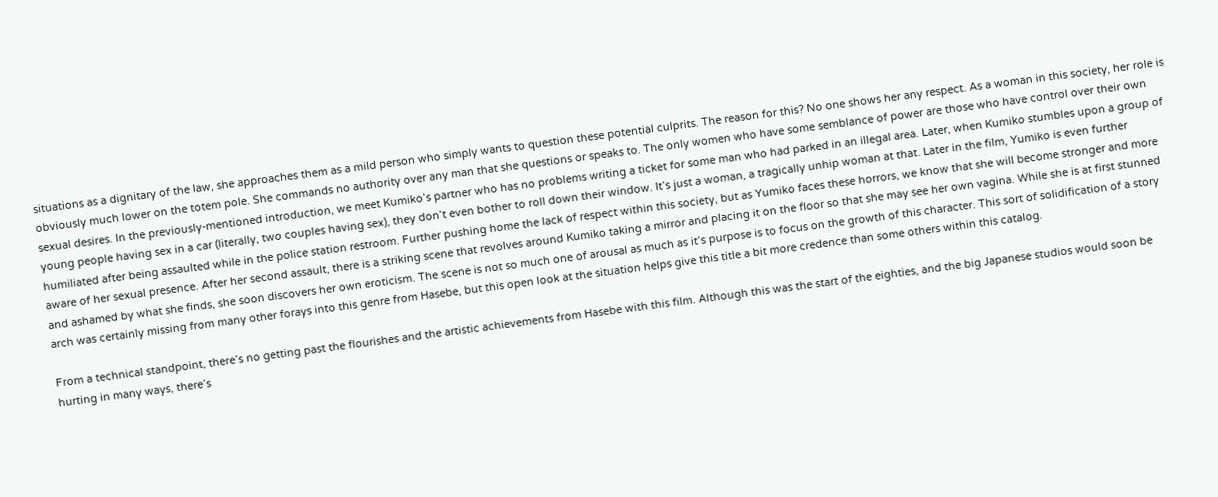situations as a dignitary of the law, she approaches them as a mild person who simply wants to question these potential culprits. The reason for this? No one shows her any respect. As a woman in this society, her role is obviously much lower on the totem pole. She commands no authority over any man that she questions or speaks to. The only women who have some semblance of power are those who have control over their own sexual desires. In the previously-mentioned introduction, we meet Kumiko’s partner who has no problems writing a ticket for some man who had parked in an illegal area. Later, when Kumiko stumbles upon a group of young people having sex in a car (literally, two couples having sex), they don’t even bother to roll down their window. It’s just a woman, a tragically unhip woman at that. Later in the film, Yumiko is even further humiliated after being assaulted while in the police station restroom. Further pushing home the lack of respect within this society, but as Yumiko faces these horrors, we know that she will become stronger and more aware of her sexual presence. After her second assault, there is a striking scene that revolves around Kumiko taking a mirror and placing it on the floor so that she may see her own vagina. While she is at first stunned and ashamed by what she finds, she soon discovers her own eroticism. The scene is not so much one of arousal as much as it’s purpose is to focus on the growth of this character. This sort of solidification of a story arch was certainly missing from many other forays into this genre from Hasebe, but this open look at the situation helps give this title a bit more credence than some others within this catalog.

From a technical standpoint, there’s no getting past the flourishes and the artistic achievements from Hasebe with this film. Although this was the start of the eighties, and the big Japanese studios would soon be hurting in many ways, there’s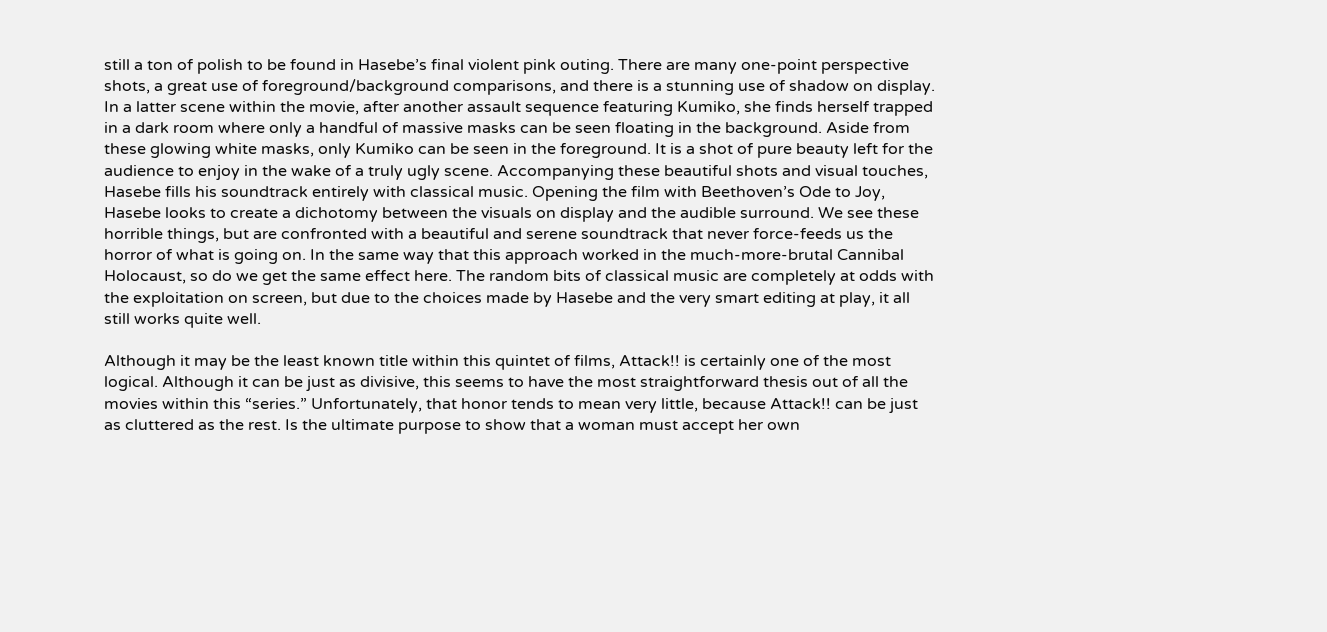still a ton of polish to be found in Hasebe’s final violent pink outing. There are many one-point perspective shots, a great use of foreground/background comparisons, and there is a stunning use of shadow on display. In a latter scene within the movie, after another assault sequence featuring Kumiko, she finds herself trapped in a dark room where only a handful of massive masks can be seen floating in the background. Aside from these glowing white masks, only Kumiko can be seen in the foreground. It is a shot of pure beauty left for the audience to enjoy in the wake of a truly ugly scene. Accompanying these beautiful shots and visual touches, Hasebe fills his soundtrack entirely with classical music. Opening the film with Beethoven’s Ode to Joy, Hasebe looks to create a dichotomy between the visuals on display and the audible surround. We see these horrible things, but are confronted with a beautiful and serene soundtrack that never force-feeds us the horror of what is going on. In the same way that this approach worked in the much-more-brutal Cannibal Holocaust, so do we get the same effect here. The random bits of classical music are completely at odds with the exploitation on screen, but due to the choices made by Hasebe and the very smart editing at play, it all still works quite well.

Although it may be the least known title within this quintet of films, Attack!! is certainly one of the most logical. Although it can be just as divisive, this seems to have the most straightforward thesis out of all the movies within this “series.” Unfortunately, that honor tends to mean very little, because Attack!! can be just as cluttered as the rest. Is the ultimate purpose to show that a woman must accept her own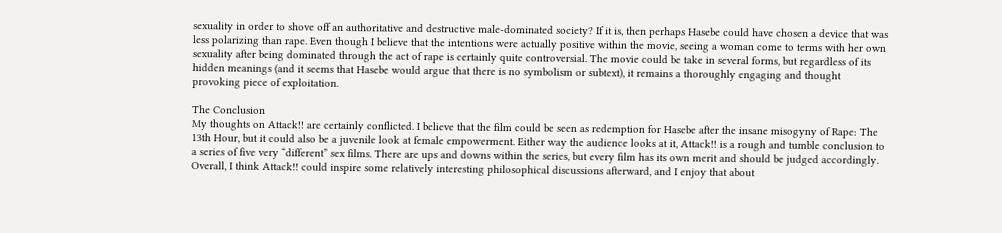sexuality in order to shove off an authoritative and destructive male-dominated society? If it is, then perhaps Hasebe could have chosen a device that was less polarizing than rape. Even though I believe that the intentions were actually positive within the movie, seeing a woman come to terms with her own sexuality after being dominated through the act of rape is certainly quite controversial. The movie could be take in several forms, but regardless of its hidden meanings (and it seems that Hasebe would argue that there is no symbolism or subtext), it remains a thoroughly engaging and thought provoking piece of exploitation.

The Conclusion
My thoughts on Attack!! are certainly conflicted. I believe that the film could be seen as redemption for Hasebe after the insane misogyny of Rape: The 13th Hour, but it could also be a juvenile look at female empowerment. Either way the audience looks at it, Attack!! is a rough and tumble conclusion to a series of five very “different” sex films. There are ups and downs within the series, but every film has its own merit and should be judged accordingly. Overall, I think Attack!! could inspire some relatively interesting philosophical discussions afterward, and I enjoy that about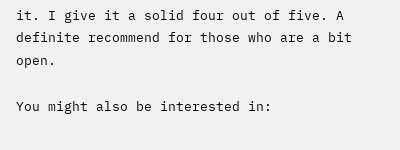it. I give it a solid four out of five. A definite recommend for those who are a bit open.

You might also be interested in: